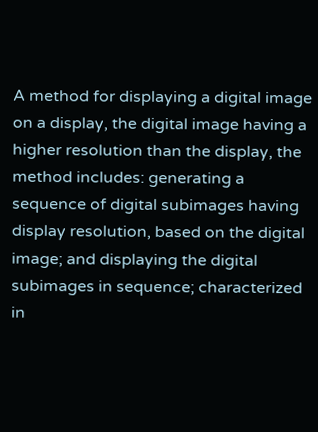A method for displaying a digital image on a display, the digital image having a higher resolution than the display, the method includes: generating a sequence of digital subimages having display resolution, based on the digital image; and displaying the digital subimages in sequence; characterized in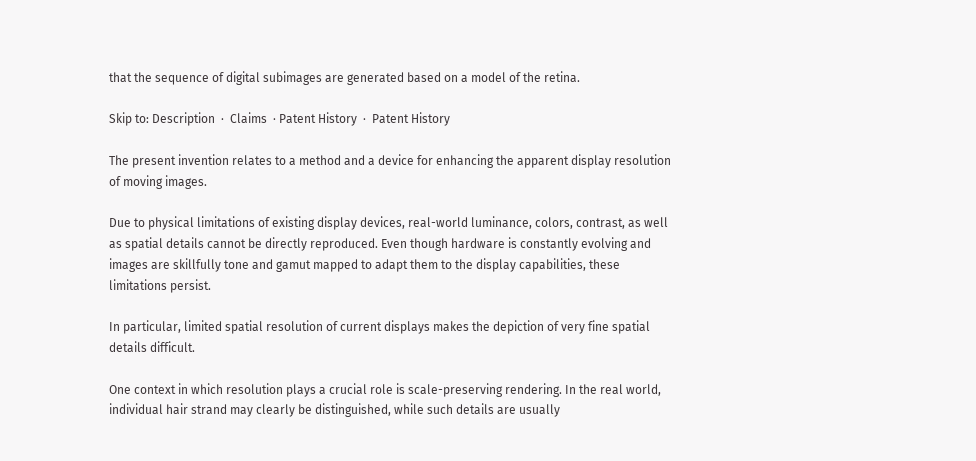that the sequence of digital subimages are generated based on a model of the retina.

Skip to: Description  ·  Claims  · Patent History  ·  Patent History

The present invention relates to a method and a device for enhancing the apparent display resolution of moving images.

Due to physical limitations of existing display devices, real-world luminance, colors, contrast, as well as spatial details cannot be directly reproduced. Even though hardware is constantly evolving and images are skillfully tone and gamut mapped to adapt them to the display capabilities, these limitations persist.

In particular, limited spatial resolution of current displays makes the depiction of very fine spatial details difficult.

One context in which resolution plays a crucial role is scale-preserving rendering. In the real world, individual hair strand may clearly be distinguished, while such details are usually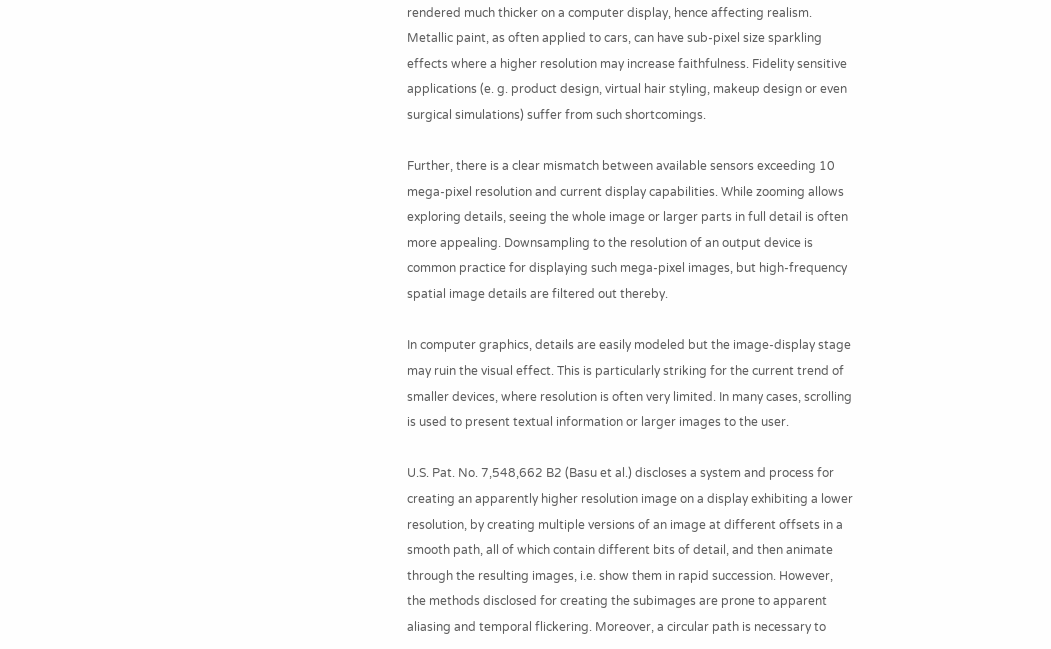rendered much thicker on a computer display, hence affecting realism. Metallic paint, as often applied to cars, can have sub-pixel size sparkling effects where a higher resolution may increase faithfulness. Fidelity sensitive applications (e. g. product design, virtual hair styling, makeup design or even surgical simulations) suffer from such shortcomings.

Further, there is a clear mismatch between available sensors exceeding 10 mega-pixel resolution and current display capabilities. While zooming allows exploring details, seeing the whole image or larger parts in full detail is often more appealing. Downsampling to the resolution of an output device is common practice for displaying such mega-pixel images, but high-frequency spatial image details are filtered out thereby.

In computer graphics, details are easily modeled but the image-display stage may ruin the visual effect. This is particularly striking for the current trend of smaller devices, where resolution is often very limited. In many cases, scrolling is used to present textual information or larger images to the user.

U.S. Pat. No. 7,548,662 B2 (Basu et al.) discloses a system and process for creating an apparently higher resolution image on a display exhibiting a lower resolution, by creating multiple versions of an image at different offsets in a smooth path, all of which contain different bits of detail, and then animate through the resulting images, i.e. show them in rapid succession. However, the methods disclosed for creating the subimages are prone to apparent aliasing and temporal flickering. Moreover, a circular path is necessary to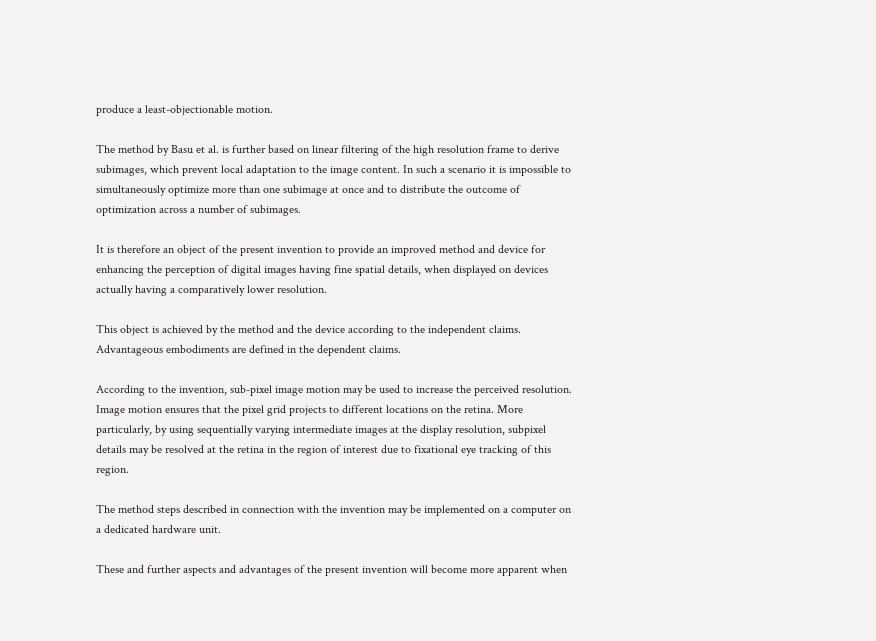produce a least-objectionable motion.

The method by Basu et al. is further based on linear filtering of the high resolution frame to derive subimages, which prevent local adaptation to the image content. In such a scenario it is impossible to simultaneously optimize more than one subimage at once and to distribute the outcome of optimization across a number of subimages.

It is therefore an object of the present invention to provide an improved method and device for enhancing the perception of digital images having fine spatial details, when displayed on devices actually having a comparatively lower resolution.

This object is achieved by the method and the device according to the independent claims. Advantageous embodiments are defined in the dependent claims.

According to the invention, sub-pixel image motion may be used to increase the perceived resolution. Image motion ensures that the pixel grid projects to different locations on the retina. More particularly, by using sequentially varying intermediate images at the display resolution, subpixel details may be resolved at the retina in the region of interest due to fixational eye tracking of this region.

The method steps described in connection with the invention may be implemented on a computer on a dedicated hardware unit.

These and further aspects and advantages of the present invention will become more apparent when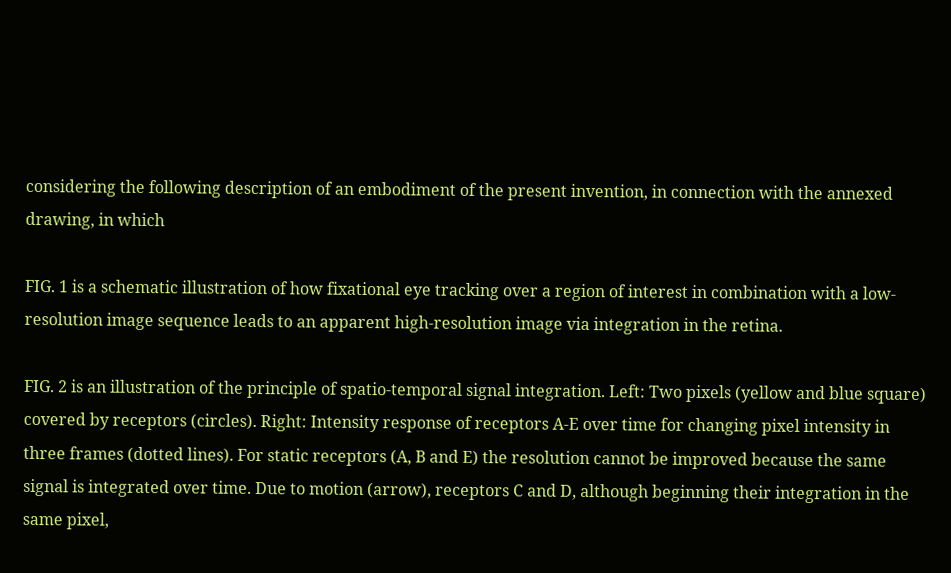considering the following description of an embodiment of the present invention, in connection with the annexed drawing, in which

FIG. 1 is a schematic illustration of how fixational eye tracking over a region of interest in combination with a low-resolution image sequence leads to an apparent high-resolution image via integration in the retina.

FIG. 2 is an illustration of the principle of spatio-temporal signal integration. Left: Two pixels (yellow and blue square) covered by receptors (circles). Right: Intensity response of receptors A-E over time for changing pixel intensity in three frames (dotted lines). For static receptors (A, B and E) the resolution cannot be improved because the same signal is integrated over time. Due to motion (arrow), receptors C and D, although beginning their integration in the same pixel,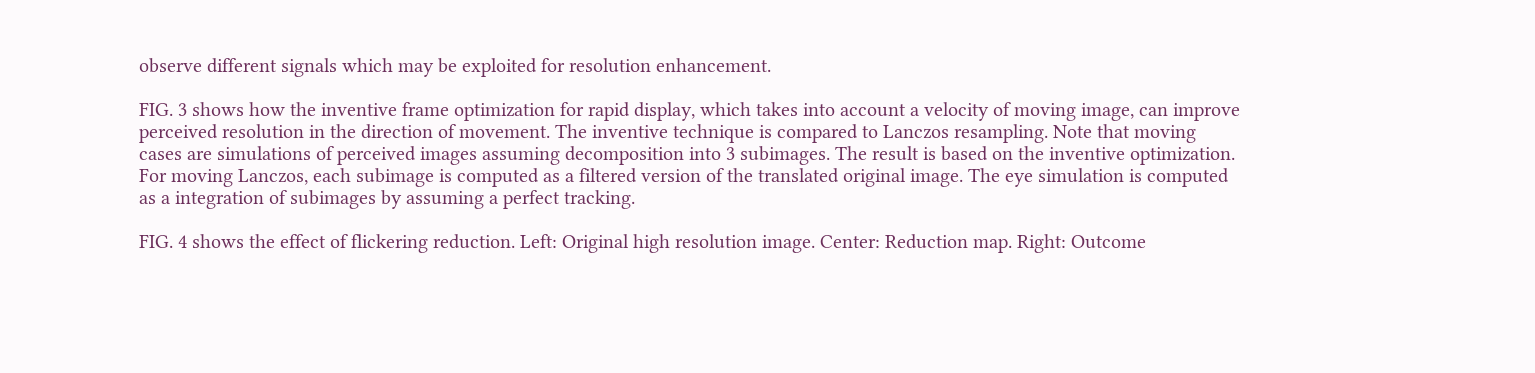observe different signals which may be exploited for resolution enhancement.

FIG. 3 shows how the inventive frame optimization for rapid display, which takes into account a velocity of moving image, can improve perceived resolution in the direction of movement. The inventive technique is compared to Lanczos resampling. Note that moving cases are simulations of perceived images assuming decomposition into 3 subimages. The result is based on the inventive optimization. For moving Lanczos, each subimage is computed as a filtered version of the translated original image. The eye simulation is computed as a integration of subimages by assuming a perfect tracking.

FIG. 4 shows the effect of flickering reduction. Left: Original high resolution image. Center: Reduction map. Right: Outcome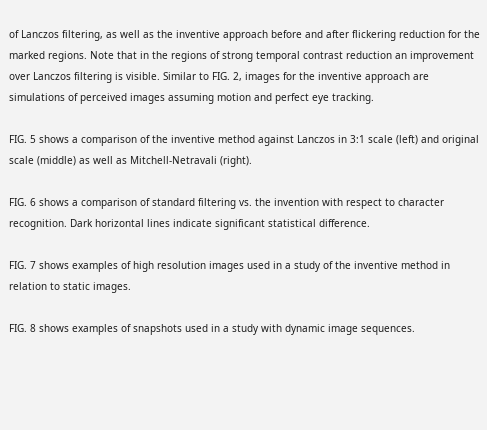of Lanczos filtering, as well as the inventive approach before and after flickering reduction for the marked regions. Note that in the regions of strong temporal contrast reduction an improvement over Lanczos filtering is visible. Similar to FIG. 2, images for the inventive approach are simulations of perceived images assuming motion and perfect eye tracking.

FIG. 5 shows a comparison of the inventive method against Lanczos in 3:1 scale (left) and original scale (middle) as well as Mitchell-Netravali (right).

FIG. 6 shows a comparison of standard filtering vs. the invention with respect to character recognition. Dark horizontal lines indicate significant statistical difference.

FIG. 7 shows examples of high resolution images used in a study of the inventive method in relation to static images.

FIG. 8 shows examples of snapshots used in a study with dynamic image sequences.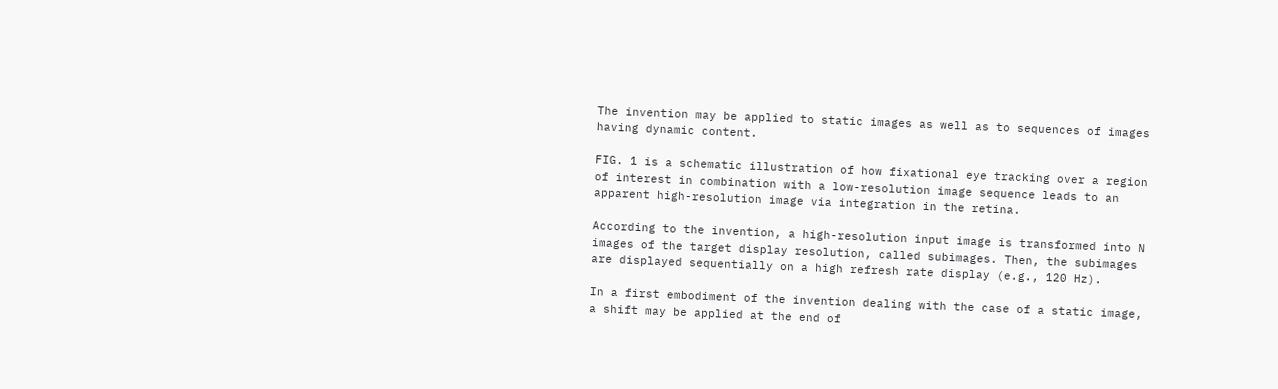The invention may be applied to static images as well as to sequences of images having dynamic content.

FIG. 1 is a schematic illustration of how fixational eye tracking over a region of interest in combination with a low-resolution image sequence leads to an apparent high-resolution image via integration in the retina.

According to the invention, a high-resolution input image is transformed into N images of the target display resolution, called subimages. Then, the subimages are displayed sequentially on a high refresh rate display (e.g., 120 Hz).

In a first embodiment of the invention dealing with the case of a static image, a shift may be applied at the end of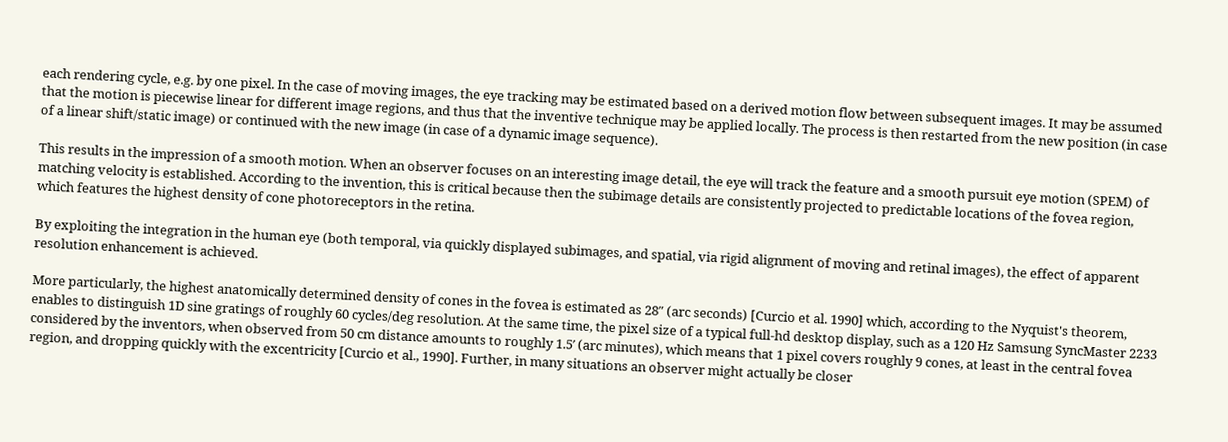each rendering cycle, e.g. by one pixel. In the case of moving images, the eye tracking may be estimated based on a derived motion flow between subsequent images. It may be assumed that the motion is piecewise linear for different image regions, and thus that the inventive technique may be applied locally. The process is then restarted from the new position (in case of a linear shift/static image) or continued with the new image (in case of a dynamic image sequence).

This results in the impression of a smooth motion. When an observer focuses on an interesting image detail, the eye will track the feature and a smooth pursuit eye motion (SPEM) of matching velocity is established. According to the invention, this is critical because then the subimage details are consistently projected to predictable locations of the fovea region, which features the highest density of cone photoreceptors in the retina.

By exploiting the integration in the human eye (both temporal, via quickly displayed subimages, and spatial, via rigid alignment of moving and retinal images), the effect of apparent resolution enhancement is achieved.

More particularly, the highest anatomically determined density of cones in the fovea is estimated as 28″ (arc seconds) [Curcio et al. 1990] which, according to the Nyquist's theorem, enables to distinguish 1D sine gratings of roughly 60 cycles/deg resolution. At the same time, the pixel size of a typical full-hd desktop display, such as a 120 Hz Samsung SyncMaster 2233 considered by the inventors, when observed from 50 cm distance amounts to roughly 1.5′ (arc minutes), which means that 1 pixel covers roughly 9 cones, at least in the central fovea region, and dropping quickly with the excentricity [Curcio et al., 1990]. Further, in many situations an observer might actually be closer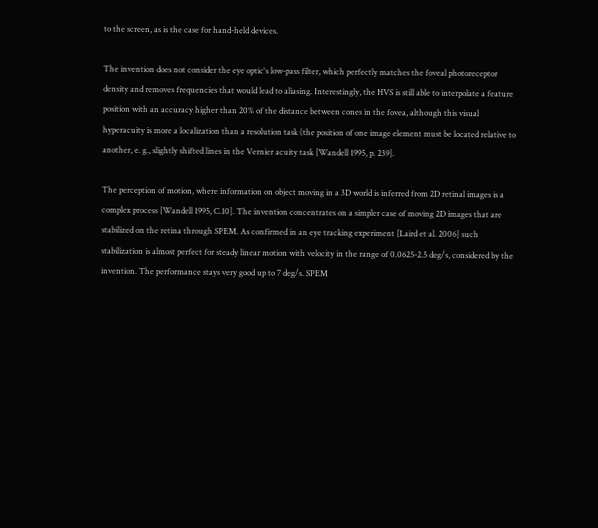to the screen, as is the case for hand-held devices.

The invention does not consider the eye optic's low-pass filter, which perfectly matches the foveal photoreceptor density and removes frequencies that would lead to aliasing. Interestingly, the HVS is still able to interpolate a feature position with an accuracy higher than 20% of the distance between cones in the fovea, although this visual hyperacuity is more a localization than a resolution task (the position of one image element must be located relative to another, e. g., slightly shifted lines in the Vernier acuity task [Wandell 1995, p. 239].

The perception of motion, where information on object moving in a 3D world is inferred from 2D retinal images is a complex process [Wandell 1995, C.10]. The invention concentrates on a simpler case of moving 2D images that are stabilized on the retina through SPEM. As confirmed in an eye tracking experiment [Laird et al. 2006] such stabilization is almost perfect for steady linear motion with velocity in the range of 0.0625-2.5 deg/s, considered by the invention. The performance stays very good up to 7 deg/s. SPEM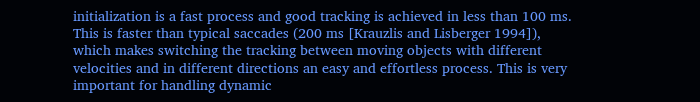initialization is a fast process and good tracking is achieved in less than 100 ms. This is faster than typical saccades (200 ms [Krauzlis and Lisberger 1994]), which makes switching the tracking between moving objects with different velocities and in different directions an easy and effortless process. This is very important for handling dynamic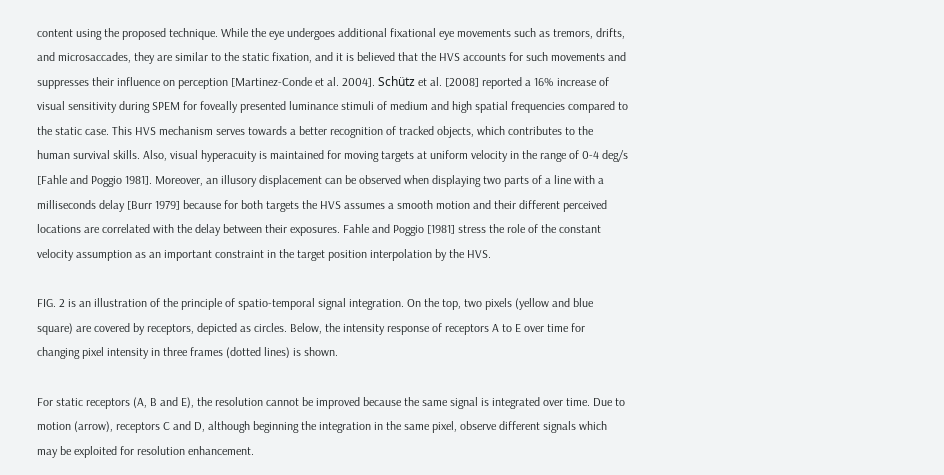content using the proposed technique. While the eye undergoes additional fixational eye movements such as tremors, drifts, and microsaccades, they are similar to the static fixation, and it is believed that the HVS accounts for such movements and suppresses their influence on perception [Martinez-Conde et al. 2004]. Schütz et al. [2008] reported a 16% increase of visual sensitivity during SPEM for foveally presented luminance stimuli of medium and high spatial frequencies compared to the static case. This HVS mechanism serves towards a better recognition of tracked objects, which contributes to the human survival skills. Also, visual hyperacuity is maintained for moving targets at uniform velocity in the range of 0-4 deg/s [Fahle and Poggio 1981]. Moreover, an illusory displacement can be observed when displaying two parts of a line with a milliseconds delay [Burr 1979] because for both targets the HVS assumes a smooth motion and their different perceived locations are correlated with the delay between their exposures. Fahle and Poggio [1981] stress the role of the constant velocity assumption as an important constraint in the target position interpolation by the HVS.

FIG. 2 is an illustration of the principle of spatio-temporal signal integration. On the top, two pixels (yellow and blue square) are covered by receptors, depicted as circles. Below, the intensity response of receptors A to E over time for changing pixel intensity in three frames (dotted lines) is shown.

For static receptors (A, B and E), the resolution cannot be improved because the same signal is integrated over time. Due to motion (arrow), receptors C and D, although beginning the integration in the same pixel, observe different signals which may be exploited for resolution enhancement.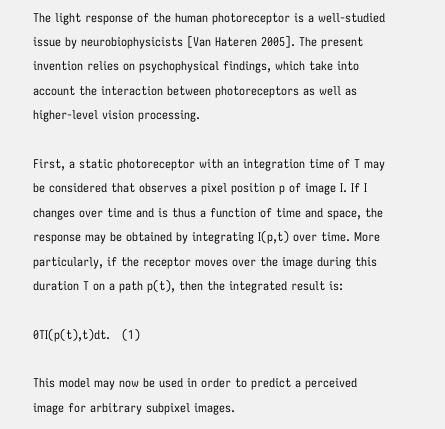The light response of the human photoreceptor is a well-studied issue by neurobiophysicists [Van Hateren 2005]. The present invention relies on psychophysical findings, which take into account the interaction between photoreceptors as well as higher-level vision processing.

First, a static photoreceptor with an integration time of T may be considered that observes a pixel position p of image I. If I changes over time and is thus a function of time and space, the response may be obtained by integrating I(p,t) over time. More particularly, if the receptor moves over the image during this duration T on a path p(t), then the integrated result is:

0TI(p(t),t)dt.   (1)

This model may now be used in order to predict a perceived image for arbitrary subpixel images.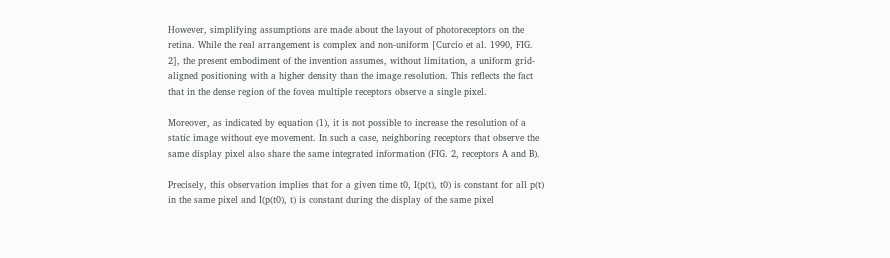However, simplifying assumptions are made about the layout of photoreceptors on the retina. While the real arrangement is complex and non-uniform [Curcio et al. 1990, FIG. 2], the present embodiment of the invention assumes, without limitation, a uniform grid-aligned positioning with a higher density than the image resolution. This reflects the fact that in the dense region of the fovea multiple receptors observe a single pixel.

Moreover, as indicated by equation (1), it is not possible to increase the resolution of a static image without eye movement. In such a case, neighboring receptors that observe the same display pixel also share the same integrated information (FIG. 2, receptors A and B).

Precisely, this observation implies that for a given time t0, I(p(t), t0) is constant for all p(t) in the same pixel and I(p(t0), t) is constant during the display of the same pixel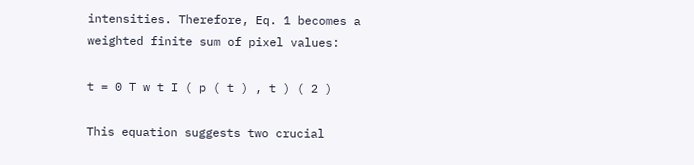intensities. Therefore, Eq. 1 becomes a weighted finite sum of pixel values:

t = 0 T w t I ( p ( t ) , t ) ( 2 )

This equation suggests two crucial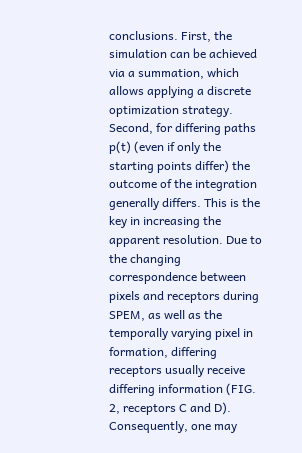conclusions. First, the simulation can be achieved via a summation, which allows applying a discrete optimization strategy. Second, for differing paths p(t) (even if only the starting points differ) the outcome of the integration generally differs. This is the key in increasing the apparent resolution. Due to the changing correspondence between pixels and receptors during SPEM, as well as the temporally varying pixel in formation, differing receptors usually receive differing information (FIG. 2, receptors C and D). Consequently, one may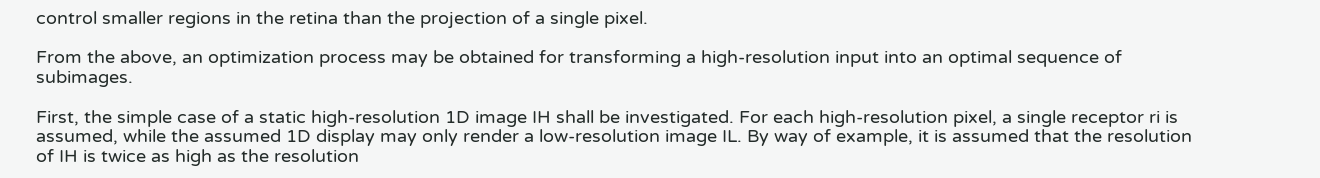control smaller regions in the retina than the projection of a single pixel.

From the above, an optimization process may be obtained for transforming a high-resolution input into an optimal sequence of subimages.

First, the simple case of a static high-resolution 1D image IH shall be investigated. For each high-resolution pixel, a single receptor ri is assumed, while the assumed 1D display may only render a low-resolution image IL. By way of example, it is assumed that the resolution of IH is twice as high as the resolution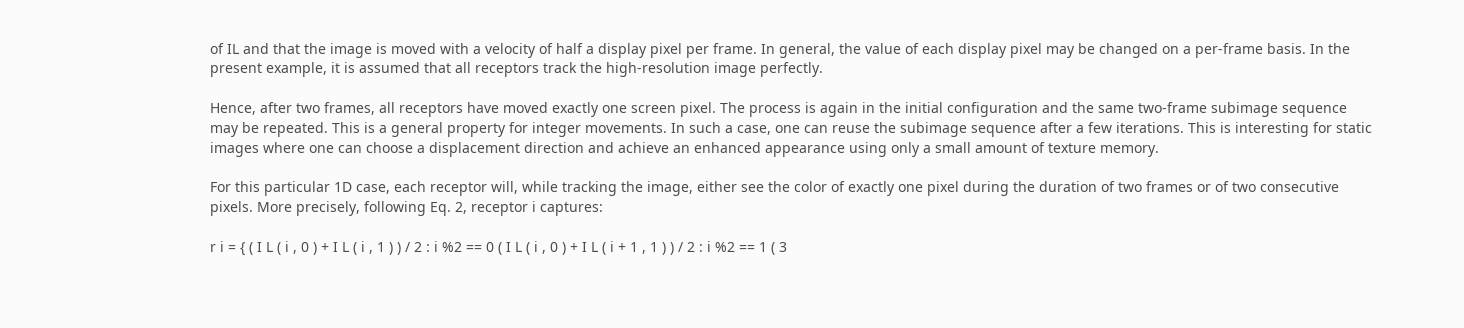of IL and that the image is moved with a velocity of half a display pixel per frame. In general, the value of each display pixel may be changed on a per-frame basis. In the present example, it is assumed that all receptors track the high-resolution image perfectly.

Hence, after two frames, all receptors have moved exactly one screen pixel. The process is again in the initial configuration and the same two-frame subimage sequence may be repeated. This is a general property for integer movements. In such a case, one can reuse the subimage sequence after a few iterations. This is interesting for static images where one can choose a displacement direction and achieve an enhanced appearance using only a small amount of texture memory.

For this particular 1D case, each receptor will, while tracking the image, either see the color of exactly one pixel during the duration of two frames or of two consecutive pixels. More precisely, following Eq. 2, receptor i captures:

r i = { ( I L ( i , 0 ) + I L ( i , 1 ) ) / 2 : i %2 == 0 ( I L ( i , 0 ) + I L ( i + 1 , 1 ) ) / 2 : i %2 == 1 ( 3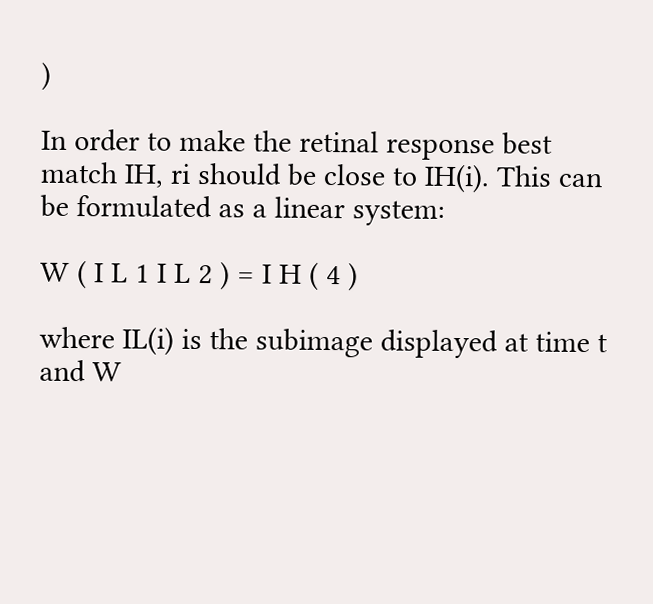)

In order to make the retinal response best match IH, ri should be close to IH(i). This can be formulated as a linear system:

W ( I L 1 I L 2 ) = I H ( 4 )

where IL(i) is the subimage displayed at time t and W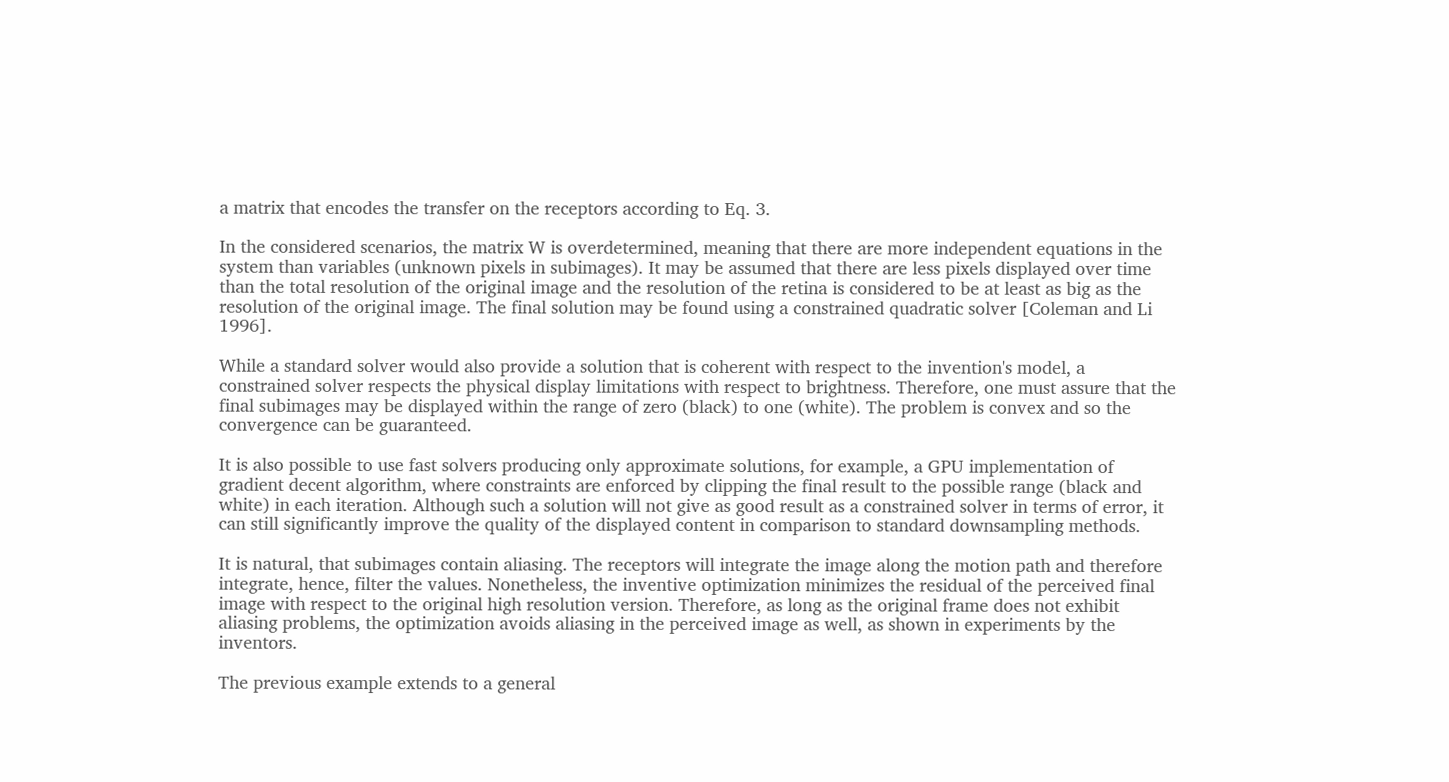a matrix that encodes the transfer on the receptors according to Eq. 3.

In the considered scenarios, the matrix W is overdetermined, meaning that there are more independent equations in the system than variables (unknown pixels in subimages). It may be assumed that there are less pixels displayed over time than the total resolution of the original image and the resolution of the retina is considered to be at least as big as the resolution of the original image. The final solution may be found using a constrained quadratic solver [Coleman and Li 1996].

While a standard solver would also provide a solution that is coherent with respect to the invention's model, a constrained solver respects the physical display limitations with respect to brightness. Therefore, one must assure that the final subimages may be displayed within the range of zero (black) to one (white). The problem is convex and so the convergence can be guaranteed.

It is also possible to use fast solvers producing only approximate solutions, for example, a GPU implementation of gradient decent algorithm, where constraints are enforced by clipping the final result to the possible range (black and white) in each iteration. Although such a solution will not give as good result as a constrained solver in terms of error, it can still significantly improve the quality of the displayed content in comparison to standard downsampling methods.

It is natural, that subimages contain aliasing. The receptors will integrate the image along the motion path and therefore integrate, hence, filter the values. Nonetheless, the inventive optimization minimizes the residual of the perceived final image with respect to the original high resolution version. Therefore, as long as the original frame does not exhibit aliasing problems, the optimization avoids aliasing in the perceived image as well, as shown in experiments by the inventors.

The previous example extends to a general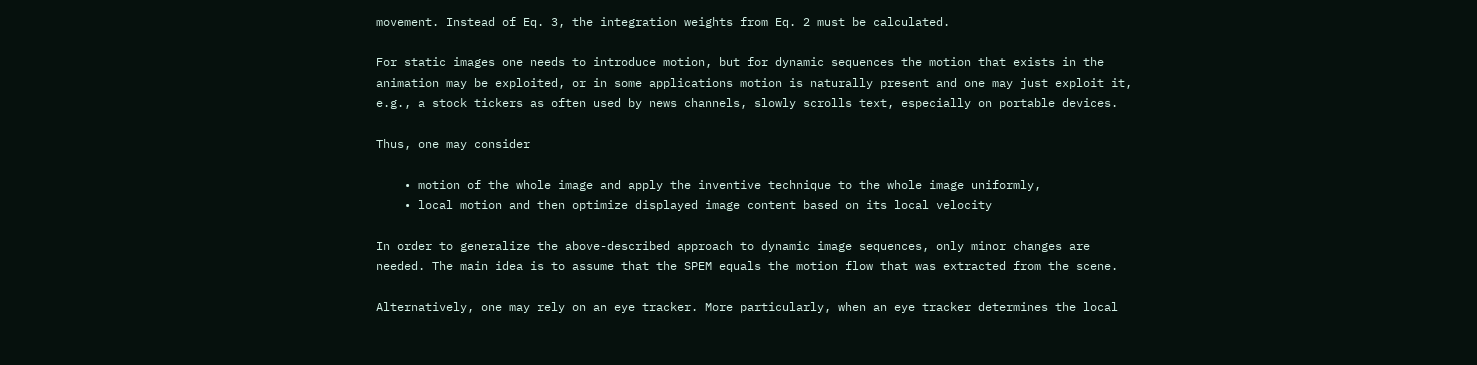movement. Instead of Eq. 3, the integration weights from Eq. 2 must be calculated.

For static images one needs to introduce motion, but for dynamic sequences the motion that exists in the animation may be exploited, or in some applications motion is naturally present and one may just exploit it, e.g., a stock tickers as often used by news channels, slowly scrolls text, especially on portable devices.

Thus, one may consider

    • motion of the whole image and apply the inventive technique to the whole image uniformly,
    • local motion and then optimize displayed image content based on its local velocity

In order to generalize the above-described approach to dynamic image sequences, only minor changes are needed. The main idea is to assume that the SPEM equals the motion flow that was extracted from the scene.

Alternatively, one may rely on an eye tracker. More particularly, when an eye tracker determines the local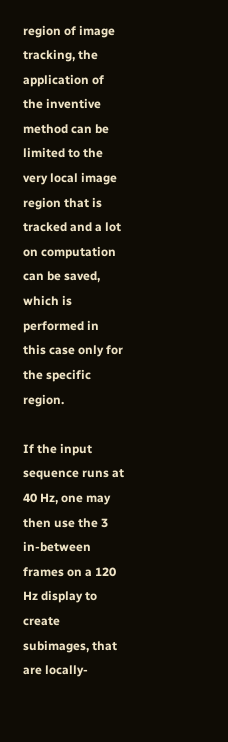region of image tracking, the application of the inventive method can be limited to the very local image region that is tracked and a lot on computation can be saved, which is performed in this case only for the specific region.

If the input sequence runs at 40 Hz, one may then use the 3 in-between frames on a 120 Hz display to create subimages, that are locally-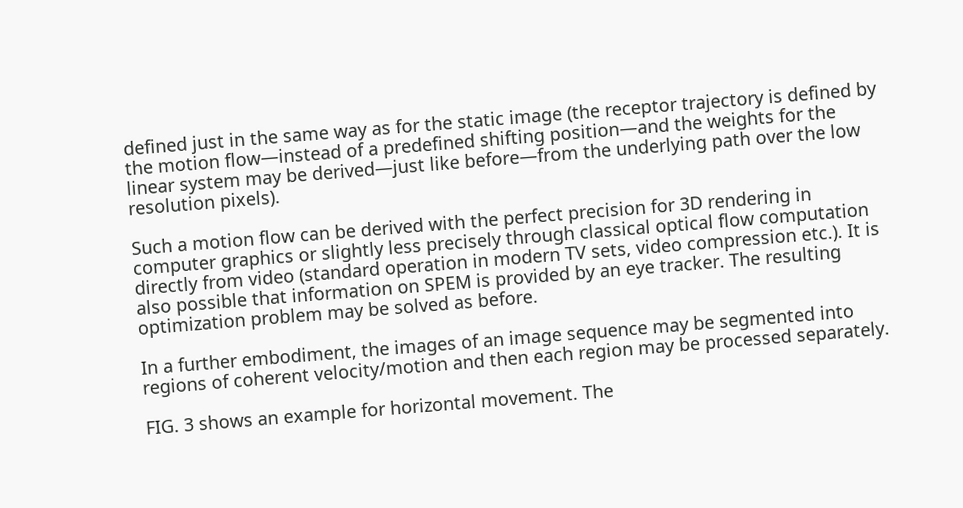defined just in the same way as for the static image (the receptor trajectory is defined by the motion flow—instead of a predefined shifting position—and the weights for the linear system may be derived—just like before—from the underlying path over the low resolution pixels).

Such a motion flow can be derived with the perfect precision for 3D rendering in computer graphics or slightly less precisely through classical optical flow computation directly from video (standard operation in modern TV sets, video compression etc.). It is also possible that information on SPEM is provided by an eye tracker. The resulting optimization problem may be solved as before.

In a further embodiment, the images of an image sequence may be segmented into regions of coherent velocity/motion and then each region may be processed separately.

FIG. 3 shows an example for horizontal movement. The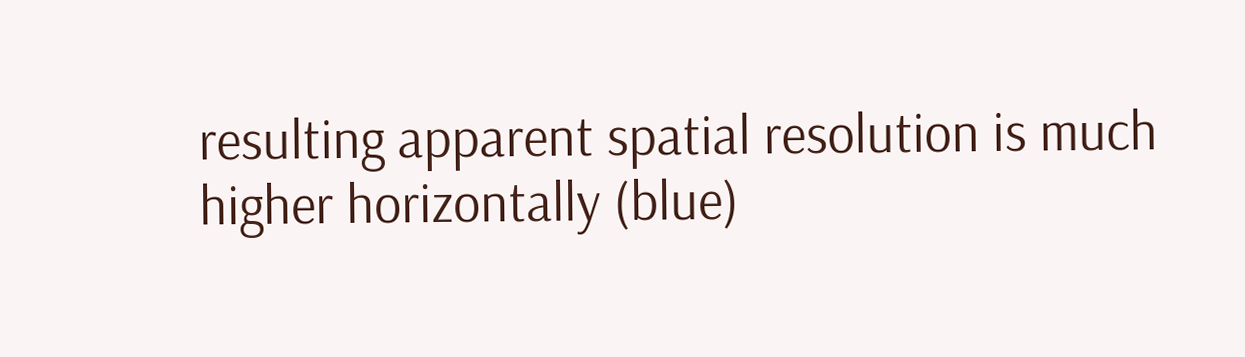resulting apparent spatial resolution is much higher horizontally (blue)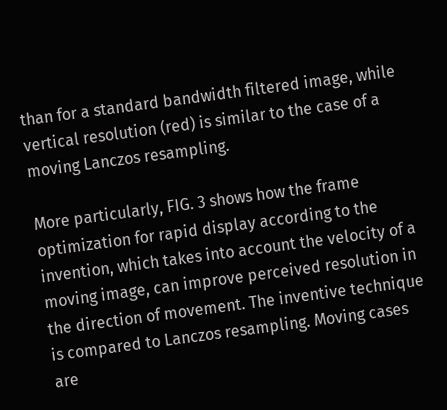than for a standard bandwidth filtered image, while vertical resolution (red) is similar to the case of a moving Lanczos resampling.

More particularly, FIG. 3 shows how the frame optimization for rapid display according to the invention, which takes into account the velocity of a moving image, can improve perceived resolution in the direction of movement. The inventive technique is compared to Lanczos resampling. Moving cases are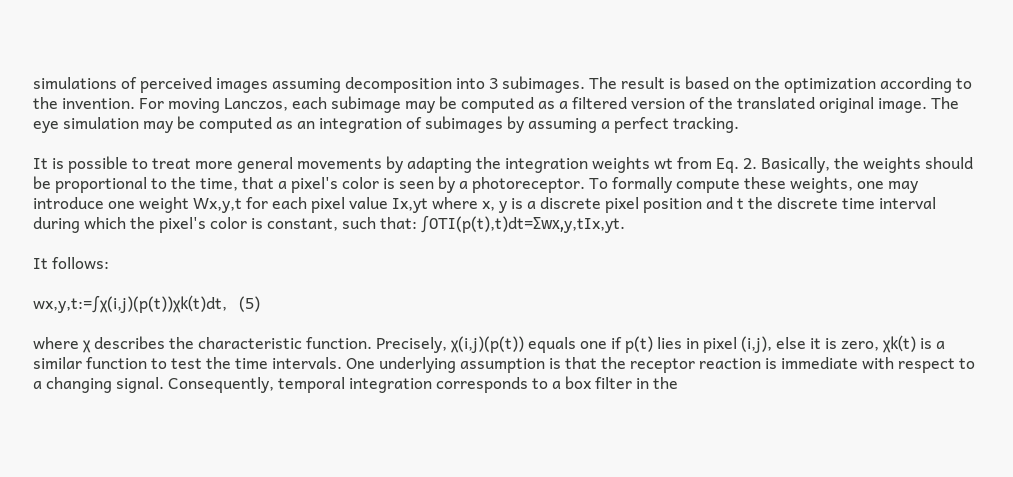simulations of perceived images assuming decomposition into 3 subimages. The result is based on the optimization according to the invention. For moving Lanczos, each subimage may be computed as a filtered version of the translated original image. The eye simulation may be computed as an integration of subimages by assuming a perfect tracking.

It is possible to treat more general movements by adapting the integration weights wt from Eq. 2. Basically, the weights should be proportional to the time, that a pixel's color is seen by a photoreceptor. To formally compute these weights, one may introduce one weight Wx,y,t for each pixel value Ix,yt where x, y is a discrete pixel position and t the discrete time interval during which the pixel's color is constant, such that: ∫0TI(p(t),t)dt=Σwx,y,tIx,yt.

It follows:

wx,y,t:=∫χ(i,j)(p(t))χk(t)dt,   (5)

where χ describes the characteristic function. Precisely, χ(i,j)(p(t)) equals one if p(t) lies in pixel (i,j), else it is zero, χk(t) is a similar function to test the time intervals. One underlying assumption is that the receptor reaction is immediate with respect to a changing signal. Consequently, temporal integration corresponds to a box filter in the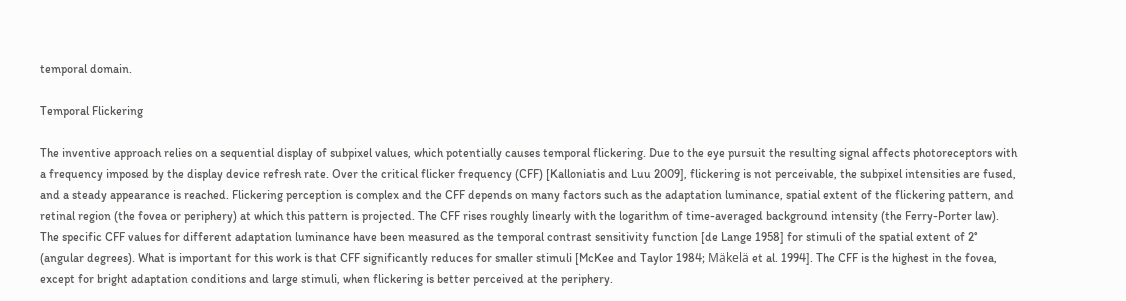temporal domain.

Temporal Flickering

The inventive approach relies on a sequential display of subpixel values, which potentially causes temporal flickering. Due to the eye pursuit the resulting signal affects photoreceptors with a frequency imposed by the display device refresh rate. Over the critical flicker frequency (CFF) [Kalloniatis and Luu 2009], flickering is not perceivable, the subpixel intensities are fused, and a steady appearance is reached. Flickering perception is complex and the CFF depends on many factors such as the adaptation luminance, spatial extent of the flickering pattern, and retinal region (the fovea or periphery) at which this pattern is projected. The CFF rises roughly linearly with the logarithm of time-averaged background intensity (the Ferry-Porter law). The specific CFF values for different adaptation luminance have been measured as the temporal contrast sensitivity function [de Lange 1958] for stimuli of the spatial extent of 2° (angular degrees). What is important for this work is that CFF significantly reduces for smaller stimuli [McKee and Taylor 1984; Mäkelä et al. 1994]. The CFF is the highest in the fovea, except for bright adaptation conditions and large stimuli, when flickering is better perceived at the periphery.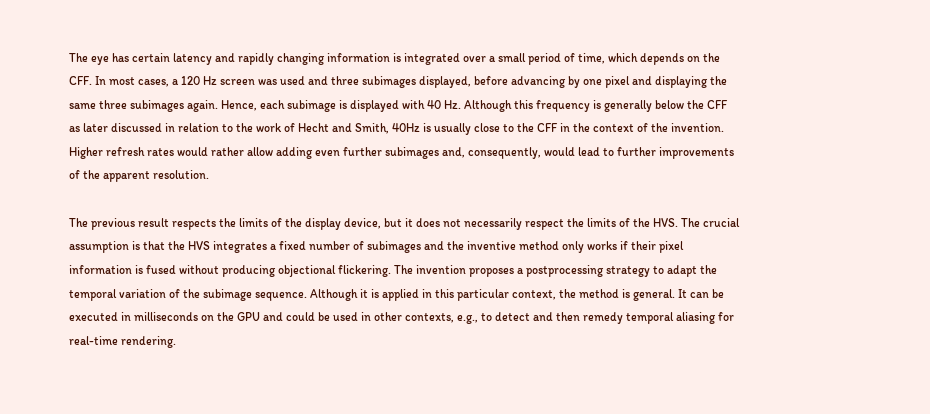The eye has certain latency and rapidly changing information is integrated over a small period of time, which depends on the CFF. In most cases, a 120 Hz screen was used and three subimages displayed, before advancing by one pixel and displaying the same three subimages again. Hence, each subimage is displayed with 40 Hz. Although this frequency is generally below the CFF as later discussed in relation to the work of Hecht and Smith, 40Hz is usually close to the CFF in the context of the invention. Higher refresh rates would rather allow adding even further subimages and, consequently, would lead to further improvements of the apparent resolution.

The previous result respects the limits of the display device, but it does not necessarily respect the limits of the HVS. The crucial assumption is that the HVS integrates a fixed number of subimages and the inventive method only works if their pixel information is fused without producing objectional flickering. The invention proposes a postprocessing strategy to adapt the temporal variation of the subimage sequence. Although it is applied in this particular context, the method is general. It can be executed in milliseconds on the GPU and could be used in other contexts, e.g., to detect and then remedy temporal aliasing for real-time rendering.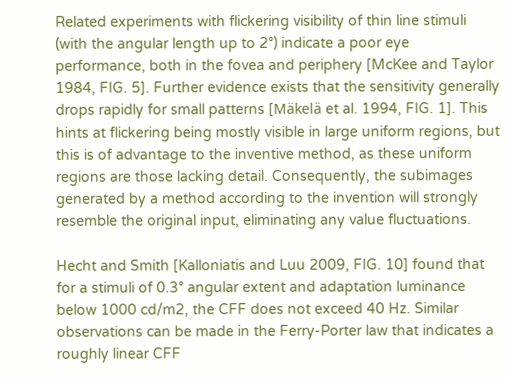Related experiments with flickering visibility of thin line stimuli (with the angular length up to 2°) indicate a poor eye performance, both in the fovea and periphery [McKee and Taylor 1984, FIG. 5]. Further evidence exists that the sensitivity generally drops rapidly for small patterns [Mäkelä et al. 1994, FIG. 1]. This hints at flickering being mostly visible in large uniform regions, but this is of advantage to the inventive method, as these uniform regions are those lacking detail. Consequently, the subimages generated by a method according to the invention will strongly resemble the original input, eliminating any value fluctuations.

Hecht and Smith [Kalloniatis and Luu 2009, FIG. 10] found that for a stimuli of 0.3° angular extent and adaptation luminance below 1000 cd/m2, the CFF does not exceed 40 Hz. Similar observations can be made in the Ferry-Porter law that indicates a roughly linear CFF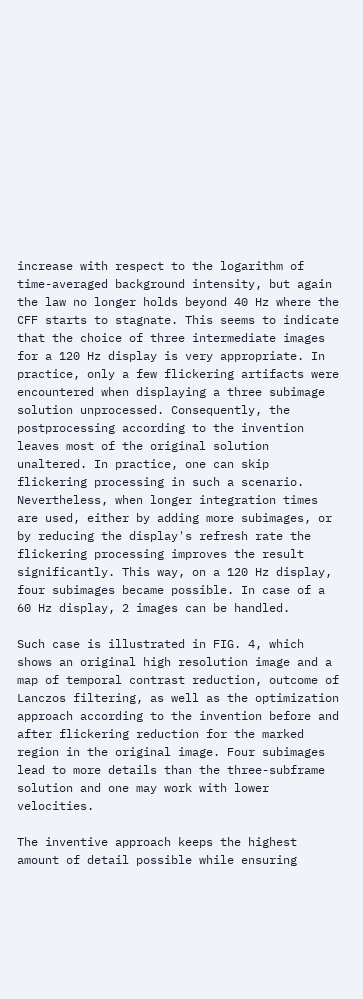increase with respect to the logarithm of time-averaged background intensity, but again the law no longer holds beyond 40 Hz where the CFF starts to stagnate. This seems to indicate that the choice of three intermediate images for a 120 Hz display is very appropriate. In practice, only a few flickering artifacts were encountered when displaying a three subimage solution unprocessed. Consequently, the postprocessing according to the invention leaves most of the original solution unaltered. In practice, one can skip flickering processing in such a scenario. Nevertheless, when longer integration times are used, either by adding more subimages, or by reducing the display's refresh rate the flickering processing improves the result significantly. This way, on a 120 Hz display, four subimages became possible. In case of a 60 Hz display, 2 images can be handled.

Such case is illustrated in FIG. 4, which shows an original high resolution image and a map of temporal contrast reduction, outcome of Lanczos filtering, as well as the optimization approach according to the invention before and after flickering reduction for the marked region in the original image. Four subimages lead to more details than the three-subframe solution and one may work with lower velocities.

The inventive approach keeps the highest amount of detail possible while ensuring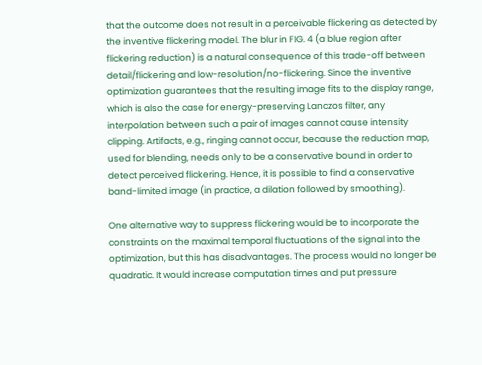that the outcome does not result in a perceivable flickering as detected by the inventive flickering model. The blur in FIG. 4 (a blue region after flickering reduction) is a natural consequence of this trade-off between detail/flickering and low-resolution/no-flickering. Since the inventive optimization guarantees that the resulting image fits to the display range, which is also the case for energy-preserving Lanczos filter, any interpolation between such a pair of images cannot cause intensity clipping. Artifacts, e.g., ringing cannot occur, because the reduction map, used for blending, needs only to be a conservative bound in order to detect perceived flickering. Hence, it is possible to find a conservative band-limited image (in practice, a dilation followed by smoothing).

One alternative way to suppress flickering would be to incorporate the constraints on the maximal temporal fluctuations of the signal into the optimization, but this has disadvantages. The process would no longer be quadratic. It would increase computation times and put pressure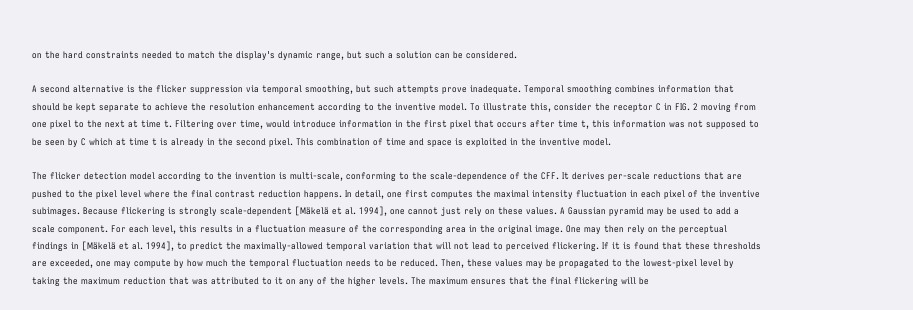on the hard constraints needed to match the display's dynamic range, but such a solution can be considered.

A second alternative is the flicker suppression via temporal smoothing, but such attempts prove inadequate. Temporal smoothing combines information that should be kept separate to achieve the resolution enhancement according to the inventive model. To illustrate this, consider the receptor C in FIG. 2 moving from one pixel to the next at time t. Filtering over time, would introduce information in the first pixel that occurs after time t, this information was not supposed to be seen by C which at time t is already in the second pixel. This combination of time and space is exploited in the inventive model.

The flicker detection model according to the invention is multi-scale, conforming to the scale-dependence of the CFF. It derives per-scale reductions that are pushed to the pixel level where the final contrast reduction happens. In detail, one first computes the maximal intensity fluctuation in each pixel of the inventive subimages. Because flickering is strongly scale-dependent [Mäkelä et al. 1994], one cannot just rely on these values. A Gaussian pyramid may be used to add a scale component. For each level, this results in a fluctuation measure of the corresponding area in the original image. One may then rely on the perceptual findings in [Mäkelä et al. 1994], to predict the maximally-allowed temporal variation that will not lead to perceived flickering. If it is found that these thresholds are exceeded, one may compute by how much the temporal fluctuation needs to be reduced. Then, these values may be propagated to the lowest-pixel level by taking the maximum reduction that was attributed to it on any of the higher levels. The maximum ensures that the final flickering will be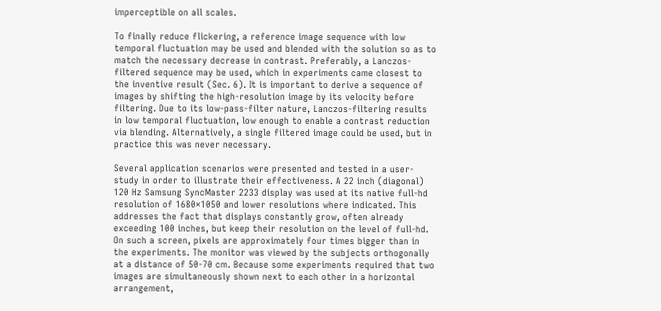imperceptible on all scales.

To finally reduce flickering, a reference image sequence with low temporal fluctuation may be used and blended with the solution so as to match the necessary decrease in contrast. Preferably, a Lanczos-filtered sequence may be used, which in experiments came closest to the inventive result (Sec. 6). It is important to derive a sequence of images by shifting the high-resolution image by its velocity before filtering. Due to its low-pass-filter nature, Lanczos-filtering results in low temporal fluctuation, low enough to enable a contrast reduction via blending. Alternatively, a single filtered image could be used, but in practice this was never necessary.

Several application scenarios were presented and tested in a user-study in order to illustrate their effectiveness. A 22 inch (diagonal) 120 Hz Samsung SyncMaster 2233 display was used at its native full-hd resolution of 1680×1050 and lower resolutions where indicated. This addresses the fact that displays constantly grow, often already exceeding 100 inches, but keep their resolution on the level of full-hd. On such a screen, pixels are approximately four times bigger than in the experiments. The monitor was viewed by the subjects orthogonally at a distance of 50-70 cm. Because some experiments required that two images are simultaneously shown next to each other in a horizontal arrangement,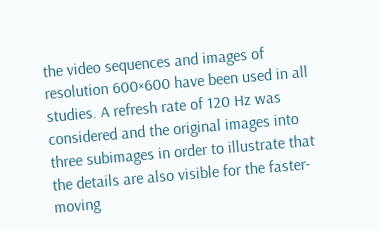the video sequences and images of resolution 600×600 have been used in all studies. A refresh rate of 120 Hz was considered and the original images into three subimages in order to illustrate that the details are also visible for the faster-moving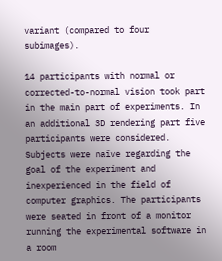variant (compared to four subimages).

14 participants with normal or corrected-to-normal vision took part in the main part of experiments. In an additional 3D rendering part five participants were considered. Subjects were naïve regarding the goal of the experiment and inexperienced in the field of computer graphics. The participants were seated in front of a monitor running the experimental software in a room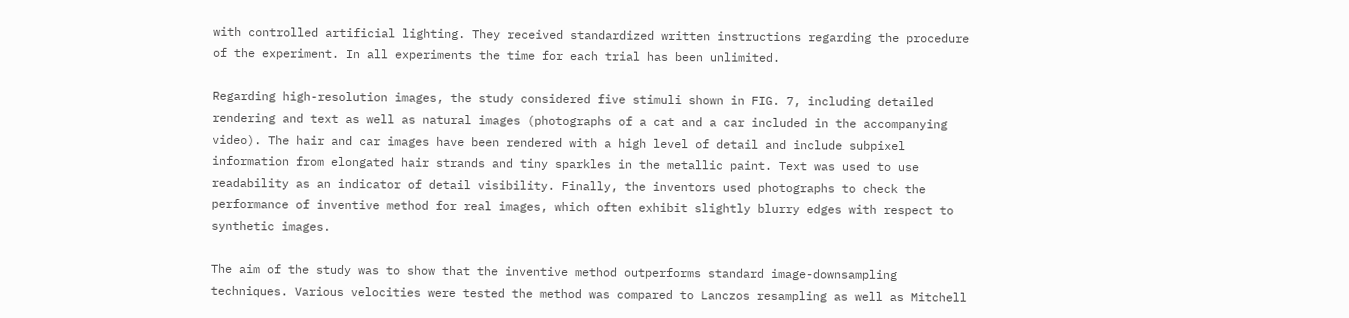with controlled artificial lighting. They received standardized written instructions regarding the procedure of the experiment. In all experiments the time for each trial has been unlimited.

Regarding high-resolution images, the study considered five stimuli shown in FIG. 7, including detailed rendering and text as well as natural images (photographs of a cat and a car included in the accompanying video). The hair and car images have been rendered with a high level of detail and include subpixel information from elongated hair strands and tiny sparkles in the metallic paint. Text was used to use readability as an indicator of detail visibility. Finally, the inventors used photographs to check the performance of inventive method for real images, which often exhibit slightly blurry edges with respect to synthetic images.

The aim of the study was to show that the inventive method outperforms standard image-downsampling techniques. Various velocities were tested the method was compared to Lanczos resampling as well as Mitchell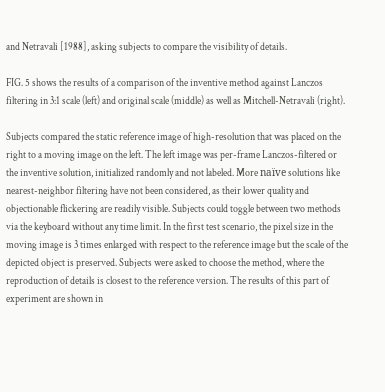and Netravali [1988], asking subjects to compare the visibility of details.

FIG. 5 shows the results of a comparison of the inventive method against Lanczos filtering in 3:1 scale (left) and original scale (middle) as well as Mitchell-Netravali (right).

Subjects compared the static reference image of high-resolution that was placed on the right to a moving image on the left. The left image was per-frame Lanczos-filtered or the inventive solution, initialized randomly and not labeled. More naïve solutions like nearest-neighbor filtering have not been considered, as their lower quality and objectionable flickering are readily visible. Subjects could toggle between two methods via the keyboard without any time limit. In the first test scenario, the pixel size in the moving image is 3 times enlarged with respect to the reference image but the scale of the depicted object is preserved. Subjects were asked to choose the method, where the reproduction of details is closest to the reference version. The results of this part of experiment are shown in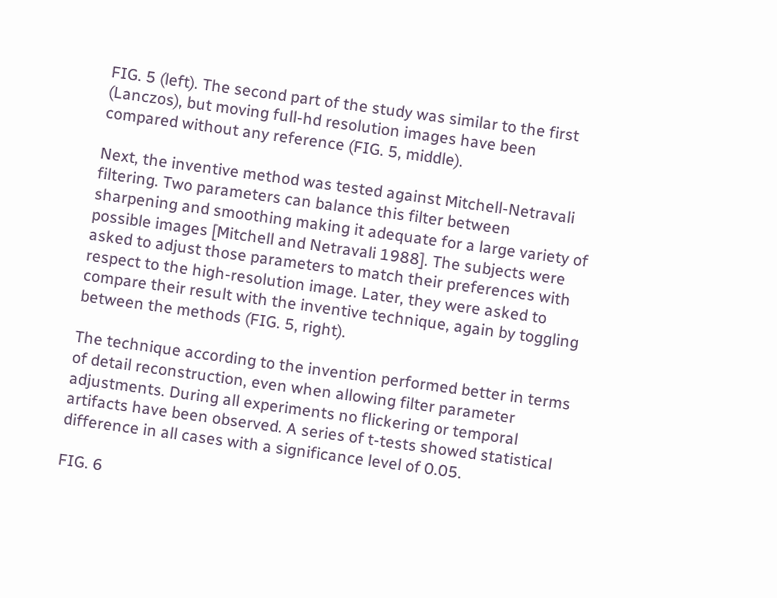FIG. 5 (left). The second part of the study was similar to the first (Lanczos), but moving full-hd resolution images have been compared without any reference (FIG. 5, middle).

Next, the inventive method was tested against Mitchell-Netravali filtering. Two parameters can balance this filter between sharpening and smoothing making it adequate for a large variety of possible images [Mitchell and Netravali 1988]. The subjects were asked to adjust those parameters to match their preferences with respect to the high-resolution image. Later, they were asked to compare their result with the inventive technique, again by toggling between the methods (FIG. 5, right).

The technique according to the invention performed better in terms of detail reconstruction, even when allowing filter parameter adjustments. During all experiments no flickering or temporal artifacts have been observed. A series of t-tests showed statistical difference in all cases with a significance level of 0.05.

FIG. 6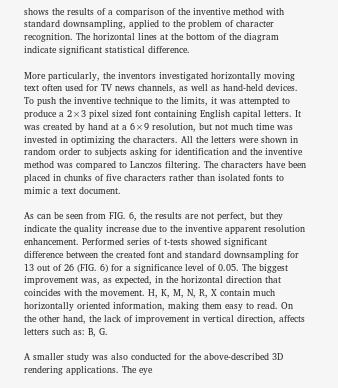shows the results of a comparison of the inventive method with standard downsampling, applied to the problem of character recognition. The horizontal lines at the bottom of the diagram indicate significant statistical difference.

More particularly, the inventors investigated horizontally moving text often used for TV news channels, as well as hand-held devices. To push the inventive technique to the limits, it was attempted to produce a 2×3 pixel sized font containing English capital letters. It was created by hand at a 6×9 resolution, but not much time was invested in optimizing the characters. All the letters were shown in random order to subjects asking for identification and the inventive method was compared to Lanczos filtering. The characters have been placed in chunks of five characters rather than isolated fonts to mimic a text document.

As can be seen from FIG. 6, the results are not perfect, but they indicate the quality increase due to the inventive apparent resolution enhancement. Performed series of t-tests showed significant difference between the created font and standard downsampling for 13 out of 26 (FIG. 6) for a significance level of 0.05. The biggest improvement was, as expected, in the horizontal direction that coincides with the movement. H, K, M, N, R, X contain much horizontally oriented information, making them easy to read. On the other hand, the lack of improvement in vertical direction, affects letters such as: B, G.

A smaller study was also conducted for the above-described 3D rendering applications. The eye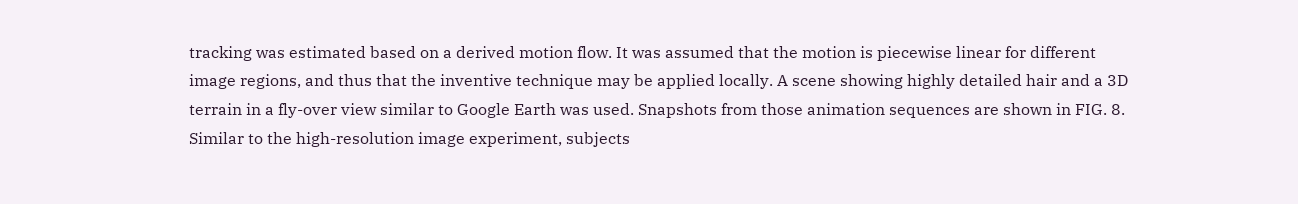tracking was estimated based on a derived motion flow. It was assumed that the motion is piecewise linear for different image regions, and thus that the inventive technique may be applied locally. A scene showing highly detailed hair and a 3D terrain in a fly-over view similar to Google Earth was used. Snapshots from those animation sequences are shown in FIG. 8. Similar to the high-resolution image experiment, subjects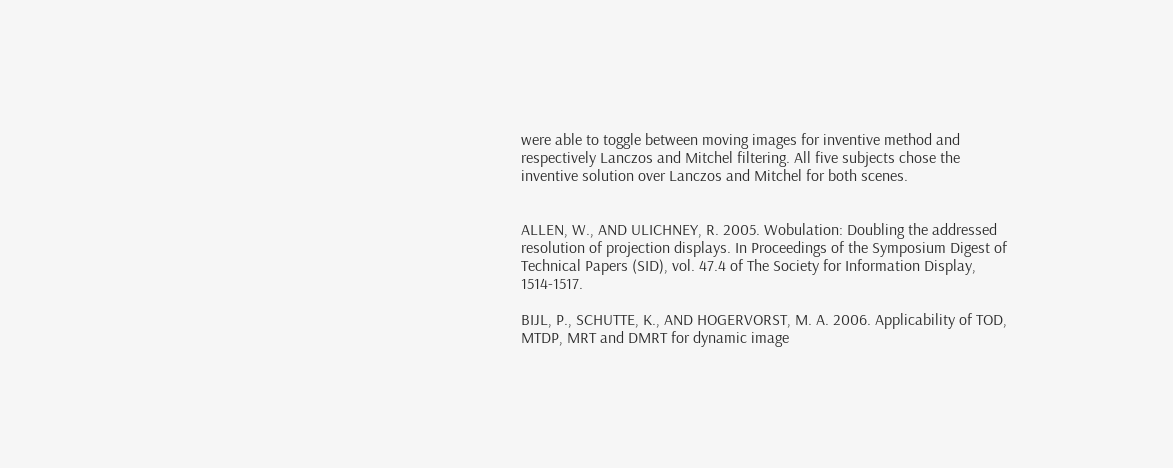were able to toggle between moving images for inventive method and respectively Lanczos and Mitchel filtering. All five subjects chose the inventive solution over Lanczos and Mitchel for both scenes.


ALLEN, W., AND ULICHNEY, R. 2005. Wobulation: Doubling the addressed resolution of projection displays. In Proceedings of the Symposium Digest of Technical Papers (SID), vol. 47.4 of The Society for Information Display, 1514-1517.

BIJL, P., SCHUTTE, K., AND HOGERVORST, M. A. 2006. Applicability of TOD, MTDP, MRT and DMRT for dynamic image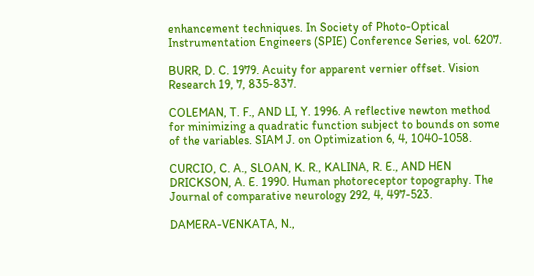enhancement techniques. In Society of Photo-Optical Instrumentation Engineers (SPIE) Conference Series, vol. 6207.

BURR, D. C. 1979. Acuity for apparent vernier offset. Vision Research 19, 7, 835-837.

COLEMAN, T. F., AND LI, Y. 1996. A reflective newton method for minimizing a quadratic function subject to bounds on some of the variables. SIAM J. on Optimization 6, 4, 1040-1058.

CURCIO, C. A., SLOAN, K. R., KALINA, R. E., AND HEN DRICKSON, A. E. 1990. Human photoreceptor topography. The Journal of comparative neurology 292, 4, 497-523.

DAMERA-VENKATA, N.,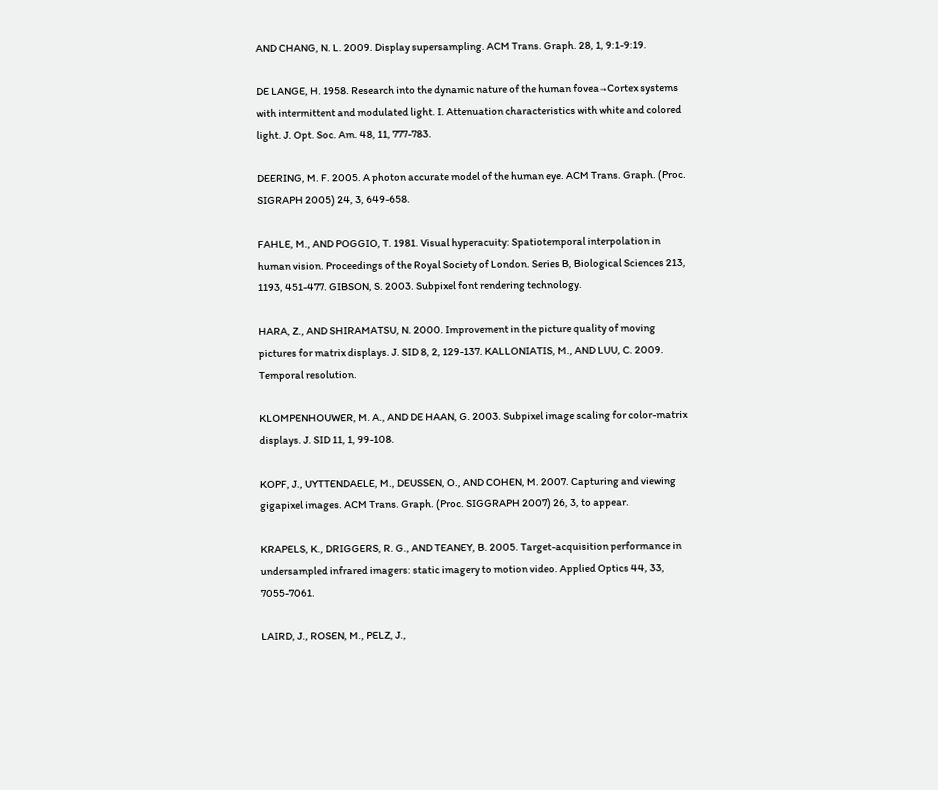AND CHANG, N. L. 2009. Display supersampling. ACM Trans. Graph. 28, 1, 9:1-9:19.

DE LANGE, H. 1958. Research into the dynamic nature of the human fovea→Cortex systems with intermittent and modulated light. I. Attenuation characteristics with white and colored light. J. Opt. Soc. Am. 48, 11, 777-783.

DEERING, M. F. 2005. A photon accurate model of the human eye. ACM Trans. Graph. (Proc. SIGRAPH 2005) 24, 3, 649-658.

FAHLE, M., AND POGGIO, T. 1981. Visual hyperacuity: Spatiotemporal interpolation in human vision. Proceedings of the Royal Society of London. Series B, Biological Sciences 213, 1193, 451-477. GIBSON, S. 2003. Subpixel font rendering technology.

HARA, Z., AND SHIRAMATSU, N. 2000. Improvement in the picture quality of moving pictures for matrix displays. J. SID 8, 2, 129-137. KALLONIATIS, M., AND LUU, C. 2009. Temporal resolution.

KLOMPENHOUWER, M. A., AND DE HAAN, G. 2003. Subpixel image scaling for color-matrix displays. J. SID 11, 1, 99-108.

KOPF, J., UYTTENDAELE, M., DEUSSEN, O., AND COHEN, M. 2007. Capturing and viewing gigapixel images. ACM Trans. Graph. (Proc. SIGGRAPH 2007) 26, 3, to appear.

KRAPELS, K., DRIGGERS, R. G., AND TEANEY, B. 2005. Target-acquisition performance in undersampled infrared imagers: static imagery to motion video. Applied Optics 44, 33, 7055-7061.

LAIRD, J., ROSEN, M., PELZ, J.,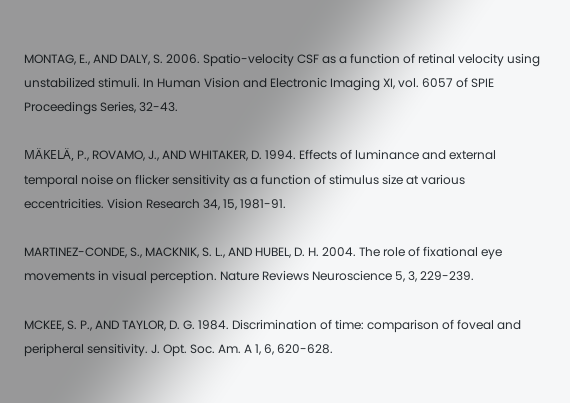MONTAG, E., AND DALY, S. 2006. Spatio-velocity CSF as a function of retinal velocity using unstabilized stimuli. In Human Vision and Electronic Imaging XI, vol. 6057 of SPIE Proceedings Series, 32-43.

MÄKELÄ, P., ROVAMO, J., AND WHITAKER, D. 1994. Effects of luminance and external temporal noise on flicker sensitivity as a function of stimulus size at various eccentricities. Vision Research 34, 15, 1981-91.

MARTINEZ-CONDE, S., MACKNIK, S. L., AND HUBEL, D. H. 2004. The role of fixational eye movements in visual perception. Nature Reviews Neuroscience 5, 3, 229-239.

MCKEE, S. P., AND TAYLOR, D. G. 1984. Discrimination of time: comparison of foveal and peripheral sensitivity. J. Opt. Soc. Am. A 1, 6, 620-628.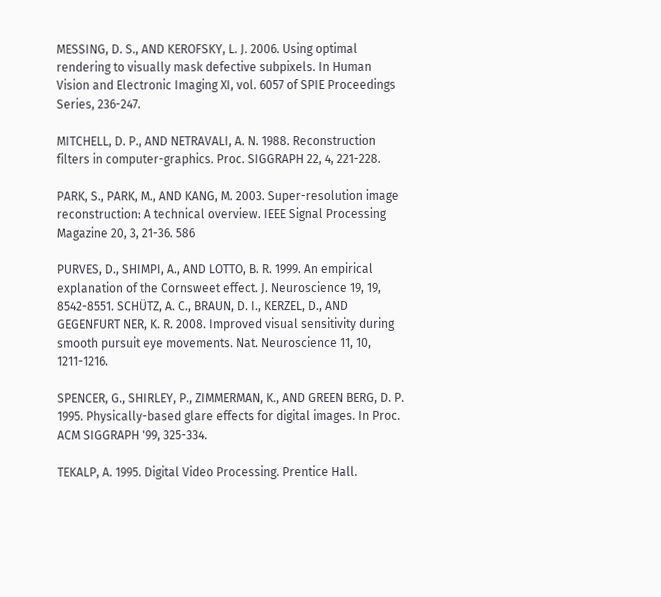MESSING, D. S., AND KEROFSKY, L. J. 2006. Using optimal rendering to visually mask defective subpixels. In Human Vision and Electronic Imaging XI, vol. 6057 of SPIE Proceedings Series, 236-247.

MITCHELL, D. P., AND NETRAVALI, A. N. 1988. Reconstruction filters in computer-graphics. Proc. SIGGRAPH 22, 4, 221-228.

PARK, S., PARK, M., AND KANG, M. 2003. Super-resolution image reconstruction: A technical overview. IEEE Signal Processing Magazine 20, 3, 21-36. 586

PURVES, D., SHIMPI, A., AND LOTTO, B. R. 1999. An empirical explanation of the Cornsweet effect. J. Neuroscience 19, 19, 8542-8551. SCHÜTZ, A. C., BRAUN, D. I., KERZEL, D., AND GEGENFURT NER, K. R. 2008. Improved visual sensitivity during smooth pursuit eye movements. Nat. Neuroscience 11, 10, 1211-1216.

SPENCER, G., SHIRLEY, P., ZIMMERMAN, K., AND GREEN BERG, D. P. 1995. Physically-based glare effects for digital images. In Proc. ACM SIGGRAPH '99, 325-334.

TEKALP, A. 1995. Digital Video Processing. Prentice Hall.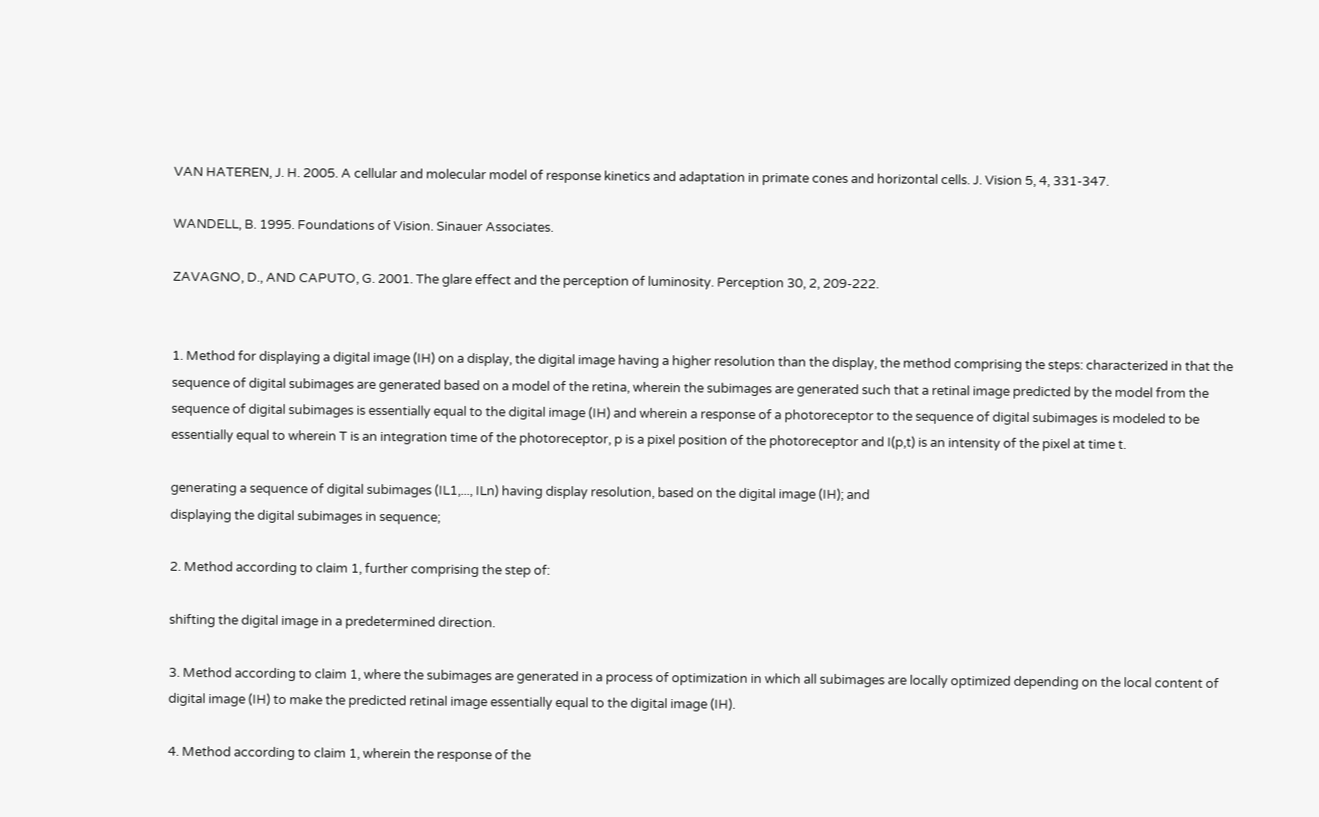VAN HATEREN, J. H. 2005. A cellular and molecular model of response kinetics and adaptation in primate cones and horizontal cells. J. Vision 5, 4, 331-347.

WANDELL, B. 1995. Foundations of Vision. Sinauer Associates.

ZAVAGNO, D., AND CAPUTO, G. 2001. The glare effect and the perception of luminosity. Perception 30, 2, 209-222.


1. Method for displaying a digital image (IH) on a display, the digital image having a higher resolution than the display, the method comprising the steps: characterized in that the sequence of digital subimages are generated based on a model of the retina, wherein the subimages are generated such that a retinal image predicted by the model from the sequence of digital subimages is essentially equal to the digital image (IH) and wherein a response of a photoreceptor to the sequence of digital subimages is modeled to be essentially equal to wherein T is an integration time of the photoreceptor, p is a pixel position of the photoreceptor and I(p,t) is an intensity of the pixel at time t.

generating a sequence of digital subimages (IL1,..., ILn) having display resolution, based on the digital image (IH); and
displaying the digital subimages in sequence;

2. Method according to claim 1, further comprising the step of:

shifting the digital image in a predetermined direction.

3. Method according to claim 1, where the subimages are generated in a process of optimization in which all subimages are locally optimized depending on the local content of digital image (IH) to make the predicted retinal image essentially equal to the digital image (IH).

4. Method according to claim 1, wherein the response of the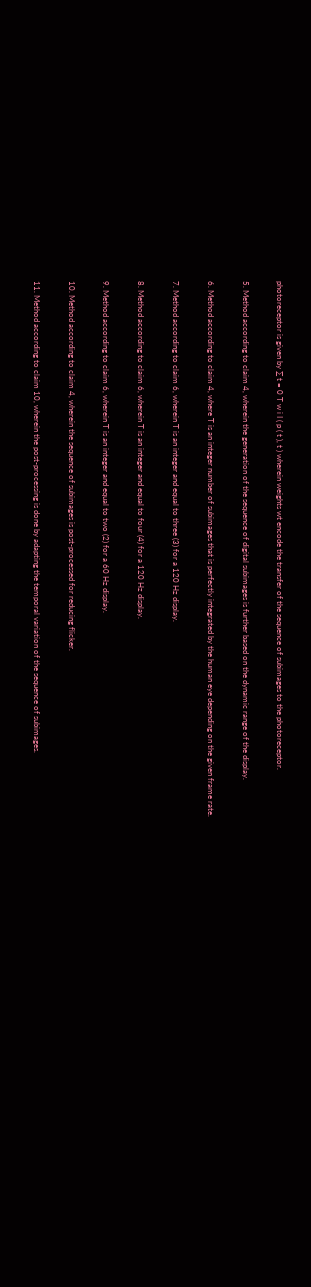photoreceptor is given by ∑ t = 0 T w i I ( p ( t ), t ) wherein weights wt encode the transfer of the sequence of subimages to the photoreceptor.

5. Method according to claim 4, wherein the generation of the sequence of digital subimages is further based on the dynamic range of the display.

6. Method according to claim 4, where T is an integer number of subimages that is perfectly integrated by the human eye depending on the given frame rate.

7. Method according to claim 6, wherein T is an integer and equal to three (3) for a 120 Hz display.

8. Method according to claim 6, wherein T is an integer and equal to four (4) for a 120 Hz display.

9. Method according to claim 6, wherein T is an integer and equal to two (2) for a 60 Hz display.

10. Method according to claim 4, wherein the sequence of subimages is post-processed for reducing flicker.

11. Method according to claim 10, wherein the post-processing is done by adapting the temporal variation of the sequence of subimages.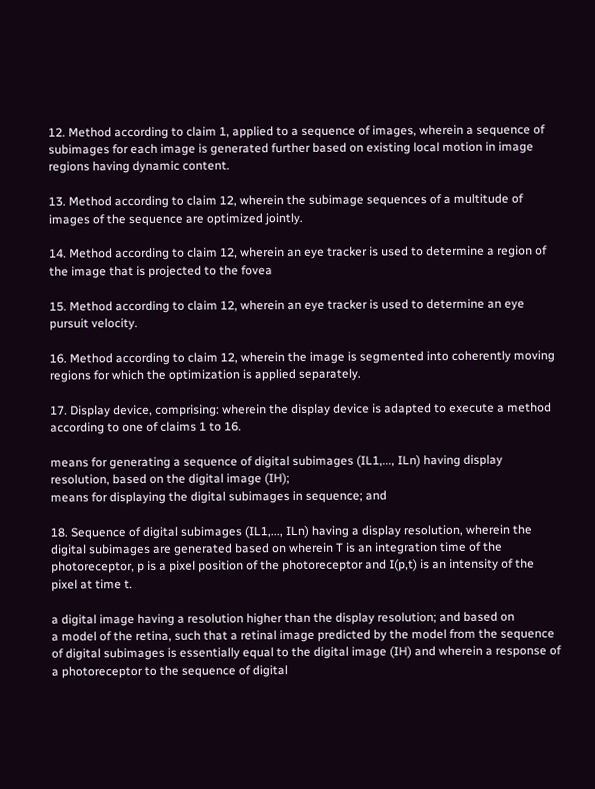12. Method according to claim 1, applied to a sequence of images, wherein a sequence of subimages for each image is generated further based on existing local motion in image regions having dynamic content.

13. Method according to claim 12, wherein the subimage sequences of a multitude of images of the sequence are optimized jointly.

14. Method according to claim 12, wherein an eye tracker is used to determine a region of the image that is projected to the fovea

15. Method according to claim 12, wherein an eye tracker is used to determine an eye pursuit velocity.

16. Method according to claim 12, wherein the image is segmented into coherently moving regions for which the optimization is applied separately.

17. Display device, comprising: wherein the display device is adapted to execute a method according to one of claims 1 to 16.

means for generating a sequence of digital subimages (IL1,..., ILn) having display resolution, based on the digital image (IH);
means for displaying the digital subimages in sequence; and

18. Sequence of digital subimages (IL1,..., ILn) having a display resolution, wherein the digital subimages are generated based on wherein T is an integration time of the photoreceptor, p is a pixel position of the photoreceptor and I(p,t) is an intensity of the pixel at time t.

a digital image having a resolution higher than the display resolution; and based on
a model of the retina, such that a retinal image predicted by the model from the sequence of digital subimages is essentially equal to the digital image (IH) and wherein a response of a photoreceptor to the sequence of digital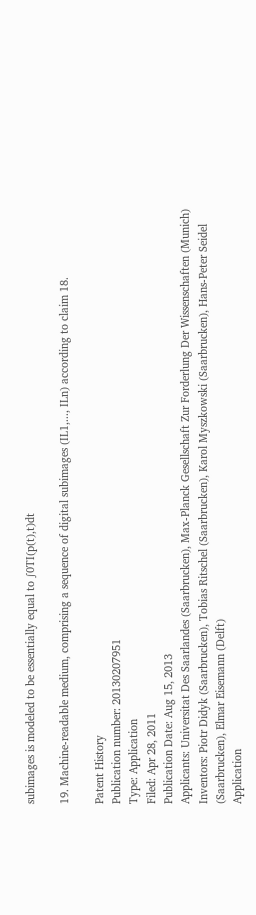subimages is modeled to be essentially equal to ∫0TI(p(t),t)dt

19. Machine-readable medium, comprising a sequence of digital subimages (IL1,..., ILn) according to claim 18.

Patent History
Publication number: 20130207951
Type: Application
Filed: Apr 28, 2011
Publication Date: Aug 15, 2013
Applicants: Universitat Des Saarlandes (Saarbrucken), Max-Planck Gesellschaft Zur Forderlung Der Wissenschaften (Munich)
Inventors: Piotr Didyk (Saarbrucken), Tobias Ritschel (Saarbrucken), Karol Myszkowski (Saarbrucken), Hans-Peter Seidel (Saarbrucken), Elmar Eisemann (Delft)
Application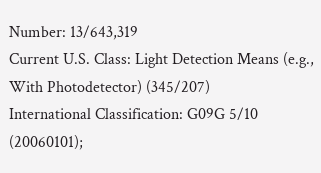Number: 13/643,319
Current U.S. Class: Light Detection Means (e.g., With Photodetector) (345/207)
International Classification: G09G 5/10 (20060101);